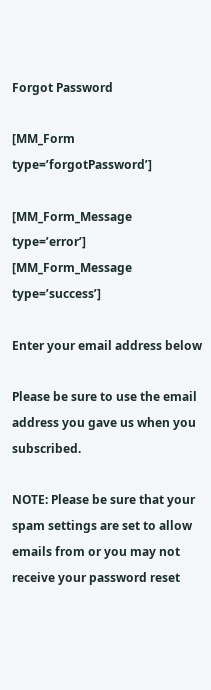Forgot Password

[MM_Form type=’forgotPassword’]

[MM_Form_Message type=’error’]
[MM_Form_Message type=’success’]

Enter your email address below

Please be sure to use the email address you gave us when you subscribed.

NOTE: Please be sure that your spam settings are set to allow emails from or you may not receive your password reset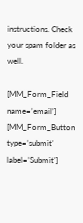instructions. Check your spam folder as well.

[MM_Form_Field name=’email’]
[MM_Form_Button type=’submit’ label=’Submit’]